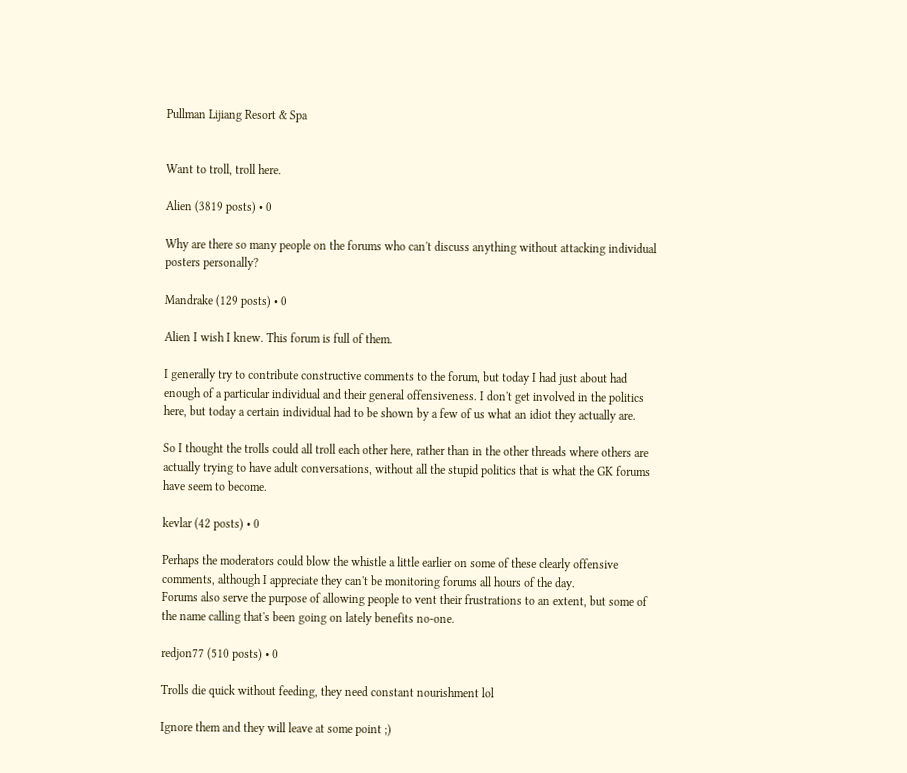Pullman Lijiang Resort & Spa


Want to troll, troll here.

Alien (3819 posts) • 0

Why are there so many people on the forums who can't discuss anything without attacking individual posters personally?

Mandrake (129 posts) • 0

Alien I wish I knew. This forum is full of them.

I generally try to contribute constructive comments to the forum, but today I had just about had enough of a particular individual and their general offensiveness. I don't get involved in the politics here, but today a certain individual had to be shown by a few of us what an idiot they actually are.

So I thought the trolls could all troll each other here, rather than in the other threads where others are actually trying to have adult conversations, without all the stupid politics that is what the GK forums have seem to become.

kevlar (42 posts) • 0

Perhaps the moderators could blow the whistle a little earlier on some of these clearly offensive comments, although I appreciate they can't be monitoring forums all hours of the day.
Forums also serve the purpose of allowing people to vent their frustrations to an extent, but some of the name calling that's been going on lately benefits no-one.

redjon77 (510 posts) • 0

Trolls die quick without feeding, they need constant nourishment lol

Ignore them and they will leave at some point ;)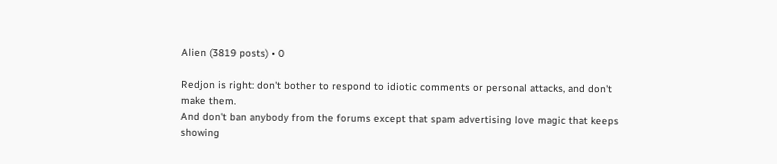Alien (3819 posts) • 0

Redjon is right: don't bother to respond to idiotic comments or personal attacks, and don't make them.
And don't ban anybody from the forums except that spam advertising love magic that keeps showing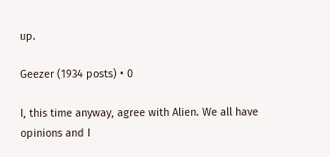up.

Geezer (1934 posts) • 0

I, this time anyway, agree with Alien. We all have opinions and I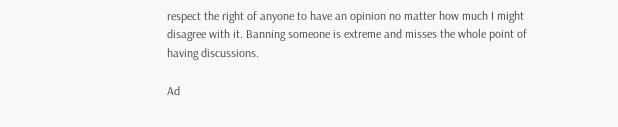respect the right of anyone to have an opinion no matter how much I might disagree with it. Banning someone is extreme and misses the whole point of having discussions.

Ad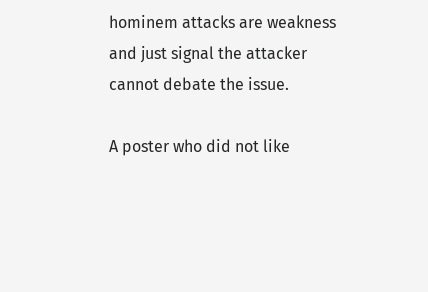hominem attacks are weakness and just signal the attacker cannot debate the issue.

A poster who did not like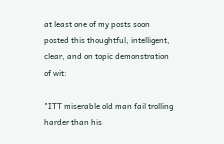at least one of my posts soon posted this thoughtful, intelligent, clear, and on topic demonstration of wit:

"ITT miserable old man fail trolling harder than his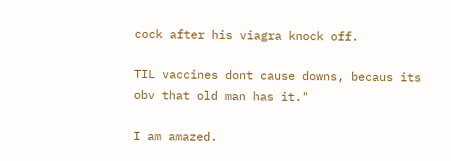cock after his viagra knock off.

TIL vaccines dont cause downs, becaus its obv that old man has it."

I am amazed.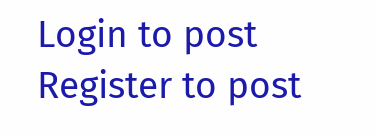Login to post Register to post